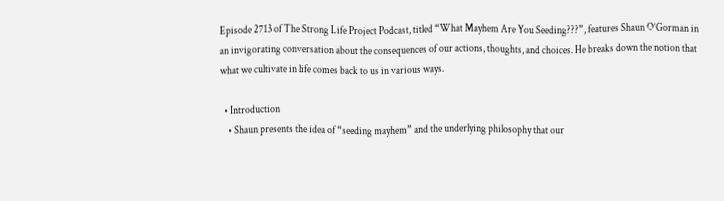Episode 2713 of The Strong Life Project Podcast, titled “What Mayhem Are You Seeding???”, features Shaun O’Gorman in an invigorating conversation about the consequences of our actions, thoughts, and choices. He breaks down the notion that what we cultivate in life comes back to us in various ways.

  • Introduction
    • Shaun presents the idea of “seeding mayhem” and the underlying philosophy that our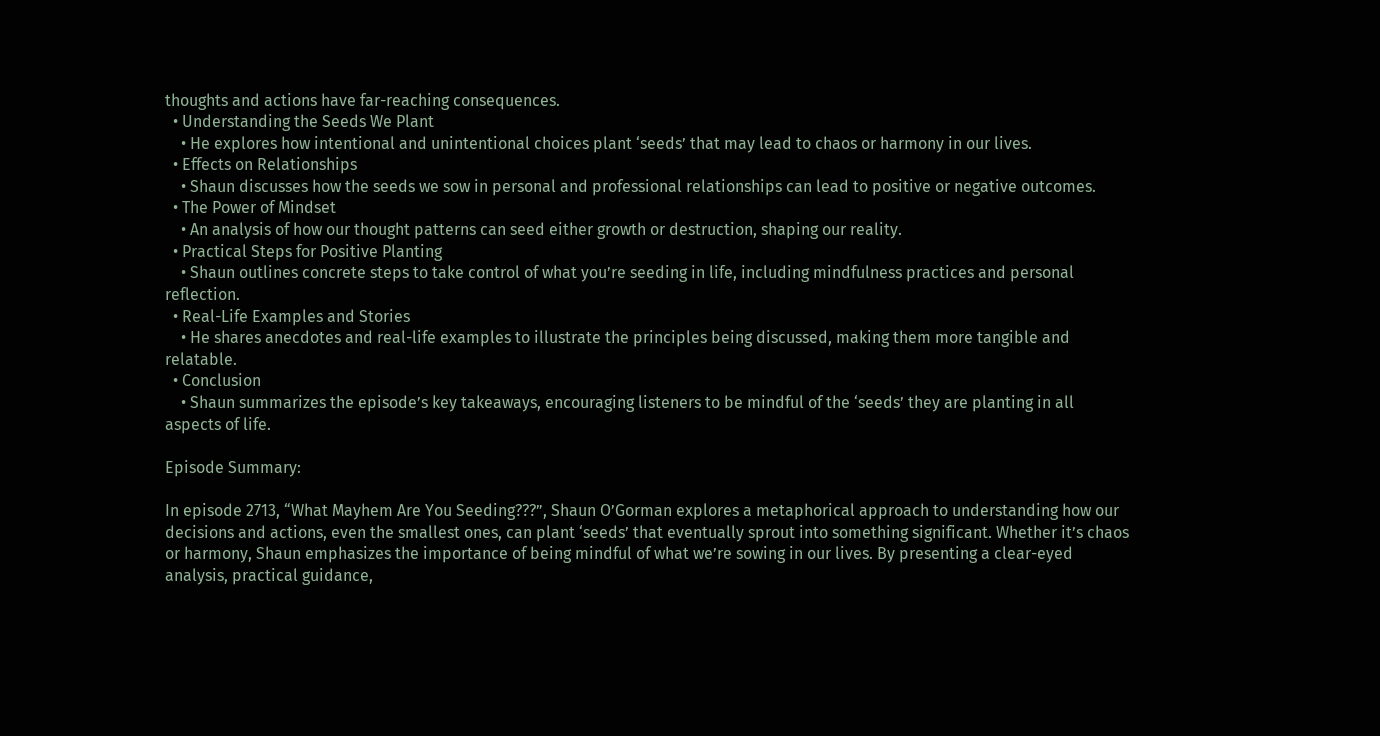thoughts and actions have far-reaching consequences.
  • Understanding the Seeds We Plant
    • He explores how intentional and unintentional choices plant ‘seeds’ that may lead to chaos or harmony in our lives.
  • Effects on Relationships
    • Shaun discusses how the seeds we sow in personal and professional relationships can lead to positive or negative outcomes.
  • The Power of Mindset
    • An analysis of how our thought patterns can seed either growth or destruction, shaping our reality.
  • Practical Steps for Positive Planting
    • Shaun outlines concrete steps to take control of what you’re seeding in life, including mindfulness practices and personal reflection.
  • Real-Life Examples and Stories
    • He shares anecdotes and real-life examples to illustrate the principles being discussed, making them more tangible and relatable.
  • Conclusion
    • Shaun summarizes the episode’s key takeaways, encouraging listeners to be mindful of the ‘seeds’ they are planting in all aspects of life.

Episode Summary:

In episode 2713, “What Mayhem Are You Seeding???”, Shaun O’Gorman explores a metaphorical approach to understanding how our decisions and actions, even the smallest ones, can plant ‘seeds’ that eventually sprout into something significant. Whether it’s chaos or harmony, Shaun emphasizes the importance of being mindful of what we’re sowing in our lives. By presenting a clear-eyed analysis, practical guidance,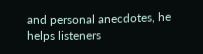and personal anecdotes, he helps listeners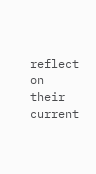reflect on their current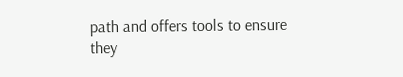path and offers tools to ensure they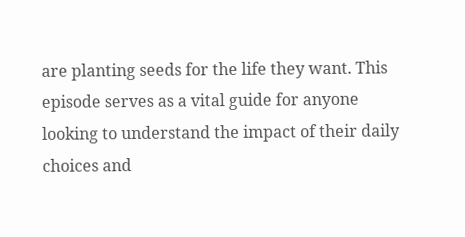are planting seeds for the life they want. This episode serves as a vital guide for anyone looking to understand the impact of their daily choices and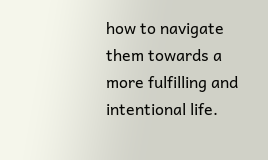how to navigate them towards a more fulfilling and intentional life.